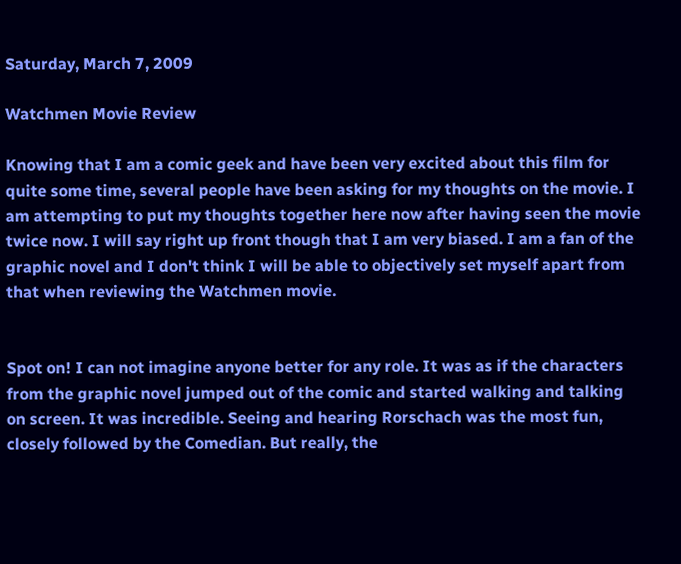Saturday, March 7, 2009

Watchmen Movie Review

Knowing that I am a comic geek and have been very excited about this film for quite some time, several people have been asking for my thoughts on the movie. I am attempting to put my thoughts together here now after having seen the movie twice now. I will say right up front though that I am very biased. I am a fan of the graphic novel and I don't think I will be able to objectively set myself apart from that when reviewing the Watchmen movie.


Spot on! I can not imagine anyone better for any role. It was as if the characters from the graphic novel jumped out of the comic and started walking and talking on screen. It was incredible. Seeing and hearing Rorschach was the most fun, closely followed by the Comedian. But really, the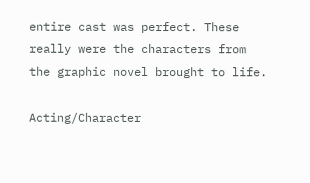entire cast was perfect. These really were the characters from the graphic novel brought to life.

Acting/Character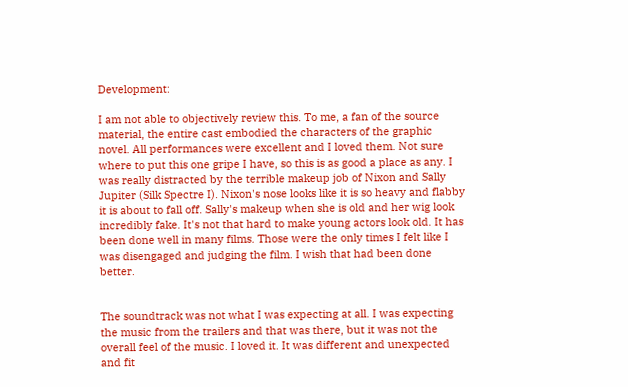Development:

I am not able to objectively review this. To me, a fan of the source material, the entire cast embodied the characters of the graphic novel. All performances were excellent and I loved them. Not sure where to put this one gripe I have, so this is as good a place as any. I was really distracted by the terrible makeup job of Nixon and Sally Jupiter (Silk Spectre I). Nixon's nose looks like it is so heavy and flabby it is about to fall off. Sally's makeup when she is old and her wig look incredibly fake. It's not that hard to make young actors look old. It has been done well in many films. Those were the only times I felt like I was disengaged and judging the film. I wish that had been done better.


The soundtrack was not what I was expecting at all. I was expecting the music from the trailers and that was there, but it was not the overall feel of the music. I loved it. It was different and unexpected and fit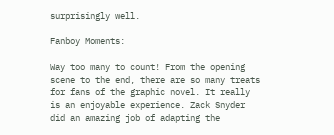surprisingly well.

Fanboy Moments:

Way too many to count! From the opening scene to the end, there are so many treats for fans of the graphic novel. It really is an enjoyable experience. Zack Snyder did an amazing job of adapting the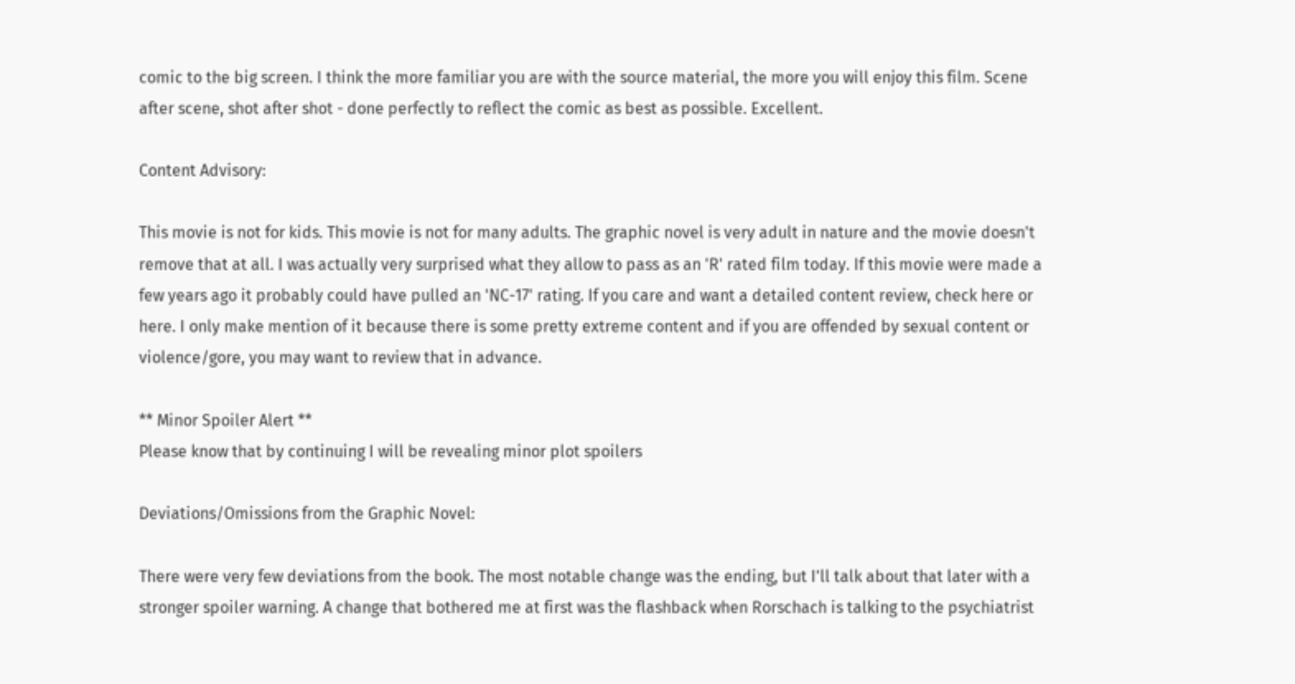comic to the big screen. I think the more familiar you are with the source material, the more you will enjoy this film. Scene after scene, shot after shot - done perfectly to reflect the comic as best as possible. Excellent.

Content Advisory:

This movie is not for kids. This movie is not for many adults. The graphic novel is very adult in nature and the movie doesn't remove that at all. I was actually very surprised what they allow to pass as an 'R' rated film today. If this movie were made a few years ago it probably could have pulled an 'NC-17' rating. If you care and want a detailed content review, check here or here. I only make mention of it because there is some pretty extreme content and if you are offended by sexual content or violence/gore, you may want to review that in advance.

** Minor Spoiler Alert **
Please know that by continuing I will be revealing minor plot spoilers

Deviations/Omissions from the Graphic Novel:

There were very few deviations from the book. The most notable change was the ending, but I'll talk about that later with a stronger spoiler warning. A change that bothered me at first was the flashback when Rorschach is talking to the psychiatrist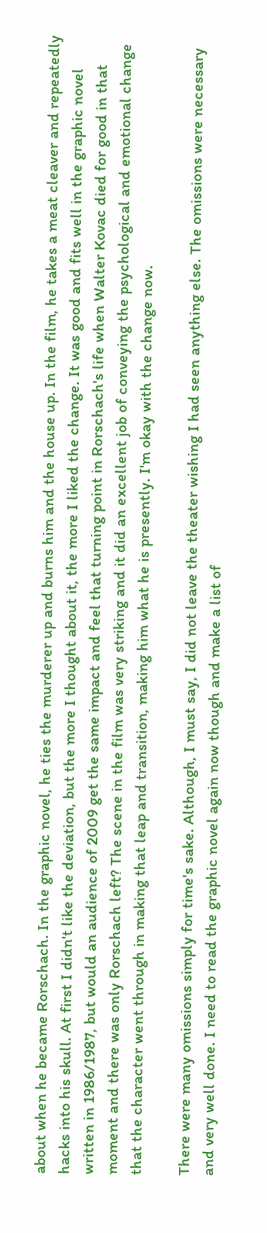about when he became Rorschach. In the graphic novel, he ties the murderer up and burns him and the house up. In the film, he takes a meat cleaver and repeatedly hacks into his skull. At first I didn't like the deviation, but the more I thought about it, the more I liked the change. It was good and fits well in the graphic novel written in 1986/1987, but would an audience of 2009 get the same impact and feel that turning point in Rorschach's life when Walter Kovac died for good in that moment and there was only Rorschach left? The scene in the film was very striking and it did an excellent job of conveying the psychological and emotional change that the character went through in making that leap and transition, making him what he is presently. I'm okay with the change now.

There were many omissions simply for time's sake. Although, I must say, I did not leave the theater wishing I had seen anything else. The omissions were necessary and very well done. I need to read the graphic novel again now though and make a list of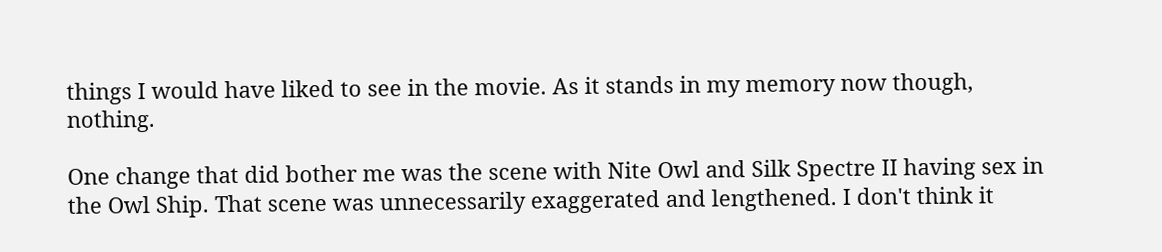things I would have liked to see in the movie. As it stands in my memory now though, nothing.

One change that did bother me was the scene with Nite Owl and Silk Spectre II having sex in the Owl Ship. That scene was unnecessarily exaggerated and lengthened. I don't think it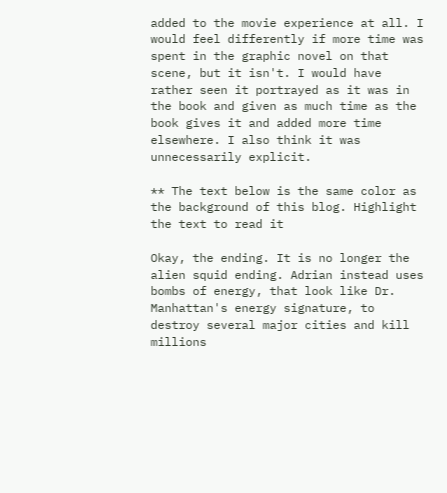added to the movie experience at all. I would feel differently if more time was spent in the graphic novel on that scene, but it isn't. I would have rather seen it portrayed as it was in the book and given as much time as the book gives it and added more time elsewhere. I also think it was unnecessarily explicit.

** The text below is the same color as the background of this blog. Highlight the text to read it

Okay, the ending. It is no longer the alien squid ending. Adrian instead uses bombs of energy, that look like Dr. Manhattan's energy signature, to destroy several major cities and kill millions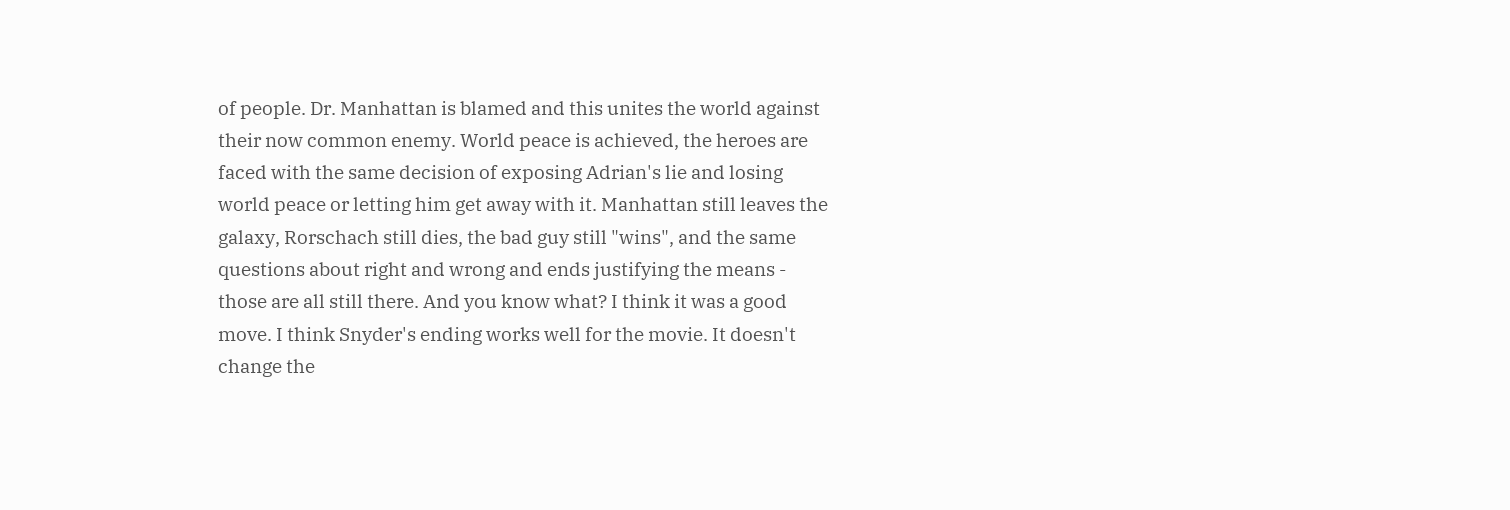of people. Dr. Manhattan is blamed and this unites the world against their now common enemy. World peace is achieved, the heroes are faced with the same decision of exposing Adrian's lie and losing world peace or letting him get away with it. Manhattan still leaves the galaxy, Rorschach still dies, the bad guy still "wins", and the same questions about right and wrong and ends justifying the means - those are all still there. And you know what? I think it was a good move. I think Snyder's ending works well for the movie. It doesn't change the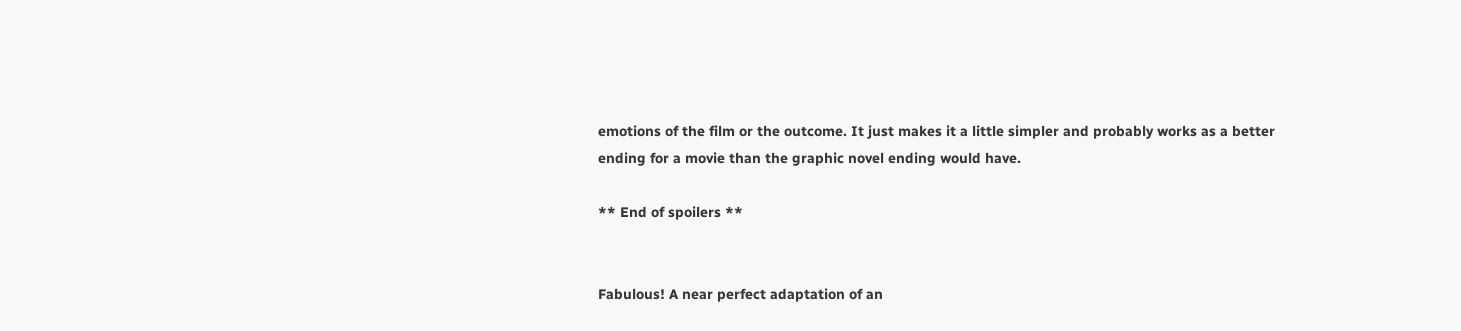emotions of the film or the outcome. It just makes it a little simpler and probably works as a better ending for a movie than the graphic novel ending would have.

** End of spoilers **


Fabulous! A near perfect adaptation of an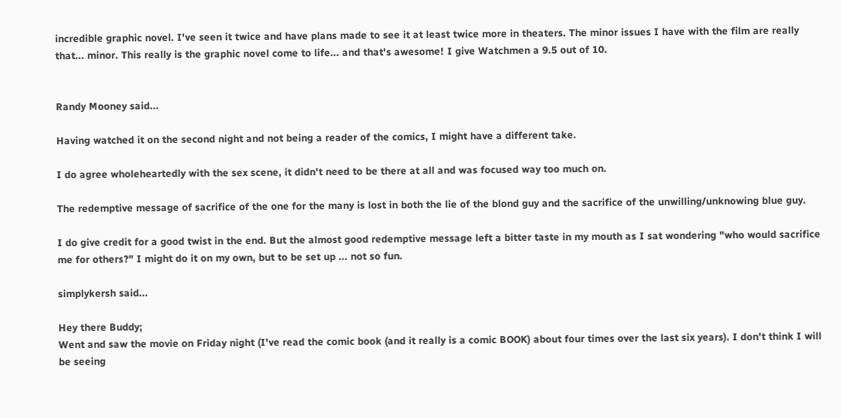incredible graphic novel. I've seen it twice and have plans made to see it at least twice more in theaters. The minor issues I have with the film are really that... minor. This really is the graphic novel come to life... and that's awesome! I give Watchmen a 9.5 out of 10.


Randy Mooney said...

Having watched it on the second night and not being a reader of the comics, I might have a different take.

I do agree wholeheartedly with the sex scene, it didn't need to be there at all and was focused way too much on.

The redemptive message of sacrifice of the one for the many is lost in both the lie of the blond guy and the sacrifice of the unwilling/unknowing blue guy.

I do give credit for a good twist in the end. But the almost good redemptive message left a bitter taste in my mouth as I sat wondering "who would sacrifice me for others?" I might do it on my own, but to be set up ... not so fun.

simplykersh said...

Hey there Buddy;
Went and saw the movie on Friday night (I've read the comic book (and it really is a comic BOOK) about four times over the last six years). I don't think I will be seeing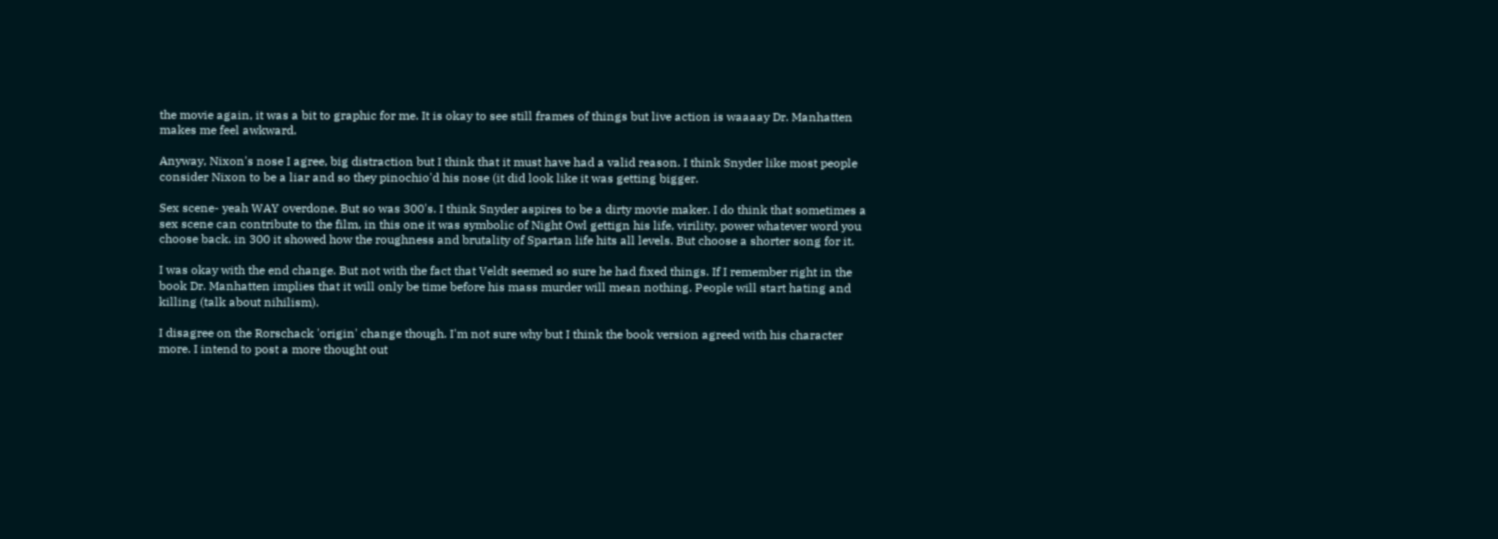the movie again, it was a bit to graphic for me. It is okay to see still frames of things but live action is waaaay Dr. Manhatten makes me feel awkward.

Anyway, Nixon's nose I agree, big distraction but I think that it must have had a valid reason. I think Snyder like most people consider Nixon to be a liar and so they pinochio'd his nose (it did look like it was getting bigger.

Sex scene- yeah WAY overdone. But so was 300's. I think Snyder aspires to be a dirty movie maker. I do think that sometimes a sex scene can contribute to the film, in this one it was symbolic of Night Owl gettign his life, virility, power whatever word you choose back. in 300 it showed how the roughness and brutality of Spartan life hits all levels. But choose a shorter song for it.

I was okay with the end change. But not with the fact that Veldt seemed so sure he had fixed things. If I remember right in the book Dr. Manhatten implies that it will only be time before his mass murder will mean nothing. People will start hating and killing (talk about nihilism).

I disagree on the Rorschack 'origin' change though. I'm not sure why but I think the book version agreed with his character more. I intend to post a more thought out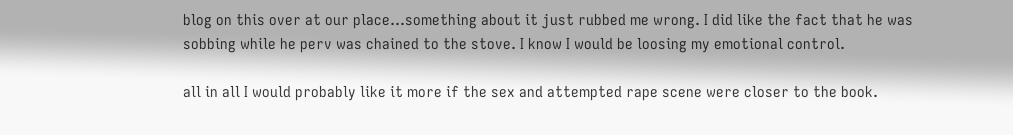blog on this over at our place...something about it just rubbed me wrong. I did like the fact that he was sobbing while he perv was chained to the stove. I know I would be loosing my emotional control.

all in all I would probably like it more if the sex and attempted rape scene were closer to the book.